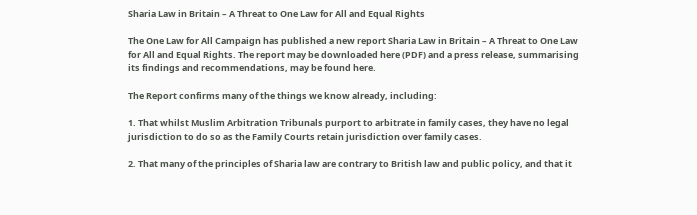Sharia Law in Britain – A Threat to One Law for All and Equal Rights

The One Law for All Campaign has published a new report Sharia Law in Britain – A Threat to One Law for All and Equal Rights. The report may be downloaded here (PDF) and a press release, summarising its findings and recommendations, may be found here.

The Report confirms many of the things we know already, including:

1. That whilst Muslim Arbitration Tribunals purport to arbitrate in family cases, they have no legal jurisdiction to do so as the Family Courts retain jurisdiction over family cases.

2. That many of the principles of Sharia law are contrary to British law and public policy, and that it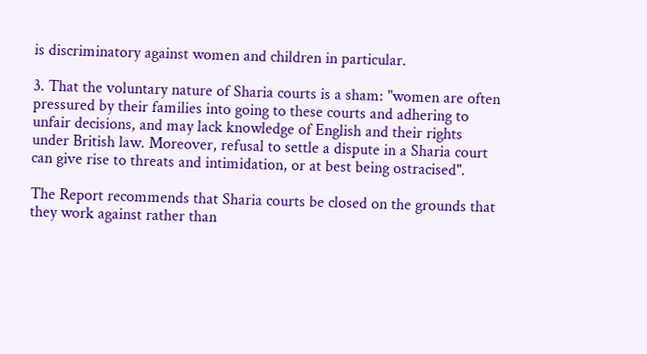is discriminatory against women and children in particular.

3. That the voluntary nature of Sharia courts is a sham: "women are often pressured by their families into going to these courts and adhering to unfair decisions, and may lack knowledge of English and their rights under British law. Moreover, refusal to settle a dispute in a Sharia court can give rise to threats and intimidation, or at best being ostracised".

The Report recommends that Sharia courts be closed on the grounds that they work against rather than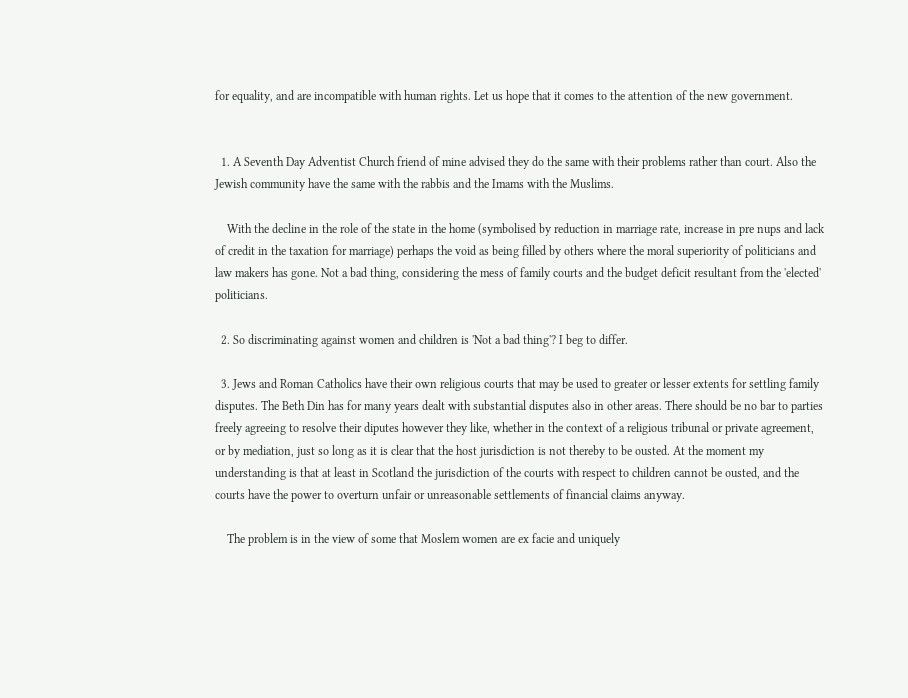for equality, and are incompatible with human rights. Let us hope that it comes to the attention of the new government.


  1. A Seventh Day Adventist Church friend of mine advised they do the same with their problems rather than court. Also the Jewish community have the same with the rabbis and the Imams with the Muslims.

    With the decline in the role of the state in the home (symbolised by reduction in marriage rate, increase in pre nups and lack of credit in the taxation for marriage) perhaps the void as being filled by others where the moral superiority of politicians and law makers has gone. Not a bad thing, considering the mess of family courts and the budget deficit resultant from the 'elected' politicians.

  2. So discriminating against women and children is 'Not a bad thing'? I beg to differ.

  3. Jews and Roman Catholics have their own religious courts that may be used to greater or lesser extents for settling family disputes. The Beth Din has for many years dealt with substantial disputes also in other areas. There should be no bar to parties freely agreeing to resolve their diputes however they like, whether in the context of a religious tribunal or private agreement, or by mediation, just so long as it is clear that the host jurisdiction is not thereby to be ousted. At the moment my understanding is that at least in Scotland the jurisdiction of the courts with respect to children cannot be ousted, and the courts have the power to overturn unfair or unreasonable settlements of financial claims anyway.

    The problem is in the view of some that Moslem women are ex facie and uniquely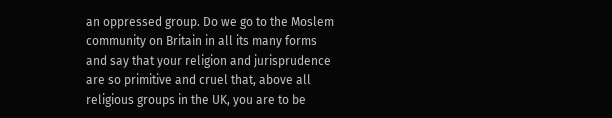an oppressed group. Do we go to the Moslem community on Britain in all its many forms and say that your religion and jurisprudence are so primitive and cruel that, above all religious groups in the UK, you are to be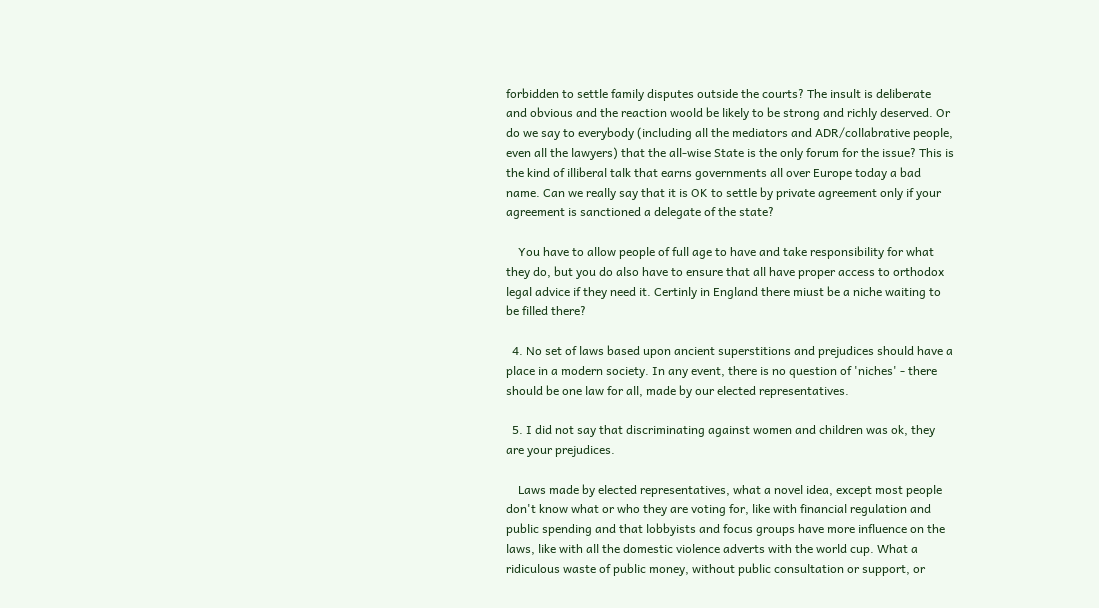forbidden to settle family disputes outside the courts? The insult is deliberate and obvious and the reaction woold be likely to be strong and richly deserved. Or do we say to everybody (including all the mediators and ADR/collabrative people, even all the lawyers) that the all-wise State is the only forum for the issue? This is the kind of illiberal talk that earns governments all over Europe today a bad name. Can we really say that it is OK to settle by private agreement only if your agreement is sanctioned a delegate of the state?

    You have to allow people of full age to have and take responsibility for what they do, but you do also have to ensure that all have proper access to orthodox legal advice if they need it. Certinly in England there miust be a niche waiting to be filled there?

  4. No set of laws based upon ancient superstitions and prejudices should have a place in a modern society. In any event, there is no question of 'niches' - there should be one law for all, made by our elected representatives.

  5. I did not say that discriminating against women and children was ok, they are your prejudices.

    Laws made by elected representatives, what a novel idea, except most people don't know what or who they are voting for, like with financial regulation and public spending and that lobbyists and focus groups have more influence on the laws, like with all the domestic violence adverts with the world cup. What a ridiculous waste of public money, without public consultation or support, or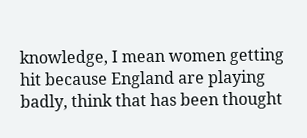knowledge, I mean women getting hit because England are playing badly, think that has been thought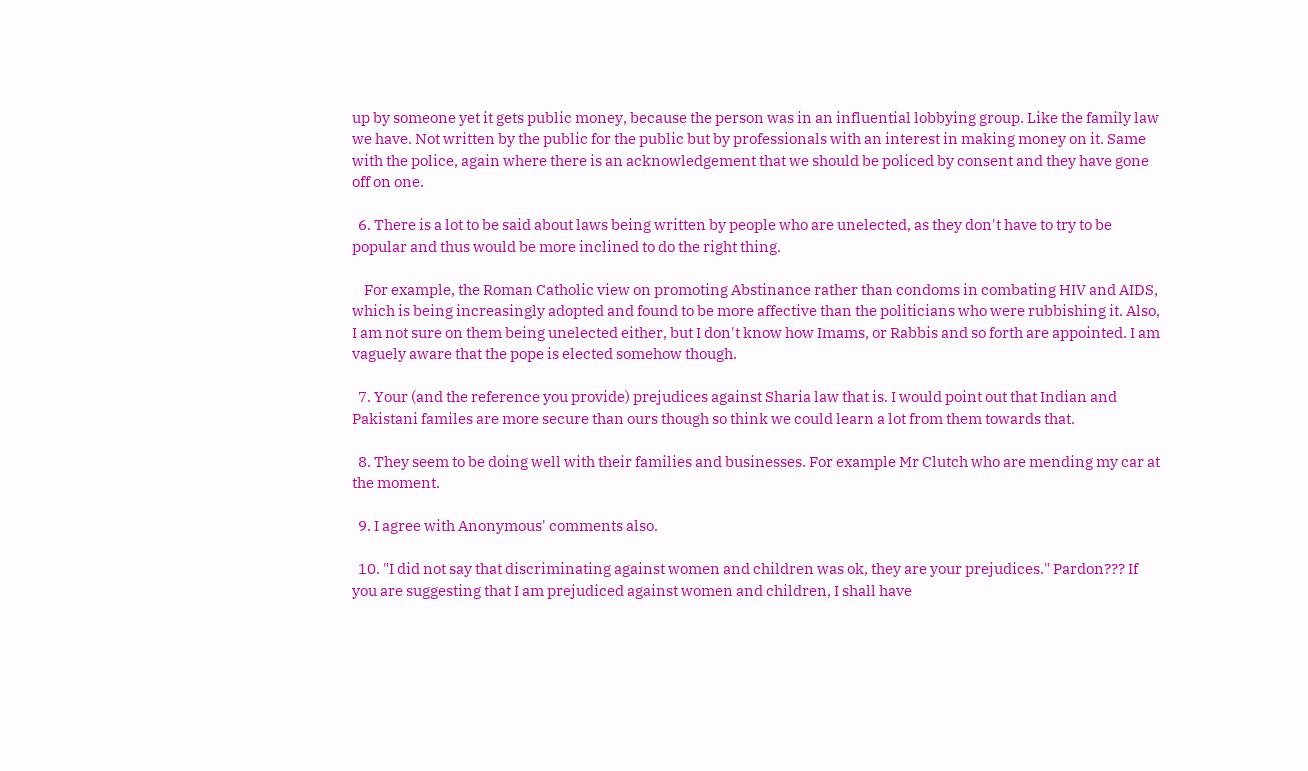up by someone yet it gets public money, because the person was in an influential lobbying group. Like the family law we have. Not written by the public for the public but by professionals with an interest in making money on it. Same with the police, again where there is an acknowledgement that we should be policed by consent and they have gone off on one.

  6. There is a lot to be said about laws being written by people who are unelected, as they don't have to try to be popular and thus would be more inclined to do the right thing.

    For example, the Roman Catholic view on promoting Abstinance rather than condoms in combating HIV and AIDS, which is being increasingly adopted and found to be more affective than the politicians who were rubbishing it. Also, I am not sure on them being unelected either, but I don't know how Imams, or Rabbis and so forth are appointed. I am vaguely aware that the pope is elected somehow though.

  7. Your (and the reference you provide) prejudices against Sharia law that is. I would point out that Indian and Pakistani familes are more secure than ours though so think we could learn a lot from them towards that.

  8. They seem to be doing well with their families and businesses. For example Mr Clutch who are mending my car at the moment.

  9. I agree with Anonymous' comments also.

  10. "I did not say that discriminating against women and children was ok, they are your prejudices." Pardon??? If you are suggesting that I am prejudiced against women and children, I shall have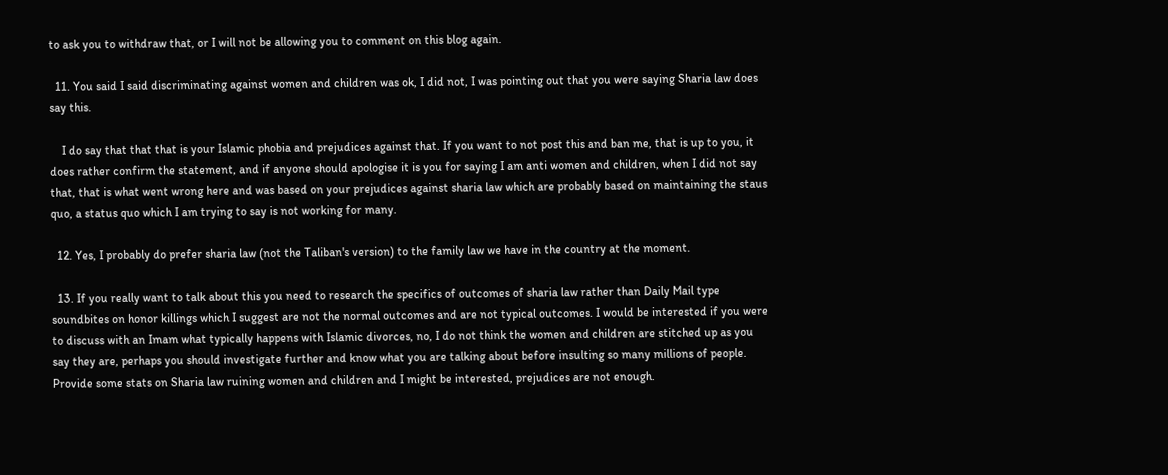to ask you to withdraw that, or I will not be allowing you to comment on this blog again.

  11. You said I said discriminating against women and children was ok, I did not, I was pointing out that you were saying Sharia law does say this.

    I do say that that that is your Islamic phobia and prejudices against that. If you want to not post this and ban me, that is up to you, it does rather confirm the statement, and if anyone should apologise it is you for saying I am anti women and children, when I did not say that, that is what went wrong here and was based on your prejudices against sharia law which are probably based on maintaining the staus quo, a status quo which I am trying to say is not working for many.

  12. Yes, I probably do prefer sharia law (not the Taliban's version) to the family law we have in the country at the moment.

  13. If you really want to talk about this you need to research the specifics of outcomes of sharia law rather than Daily Mail type soundbites on honor killings which I suggest are not the normal outcomes and are not typical outcomes. I would be interested if you were to discuss with an Imam what typically happens with Islamic divorces, no, I do not think the women and children are stitched up as you say they are, perhaps you should investigate further and know what you are talking about before insulting so many millions of people. Provide some stats on Sharia law ruining women and children and I might be interested, prejudices are not enough.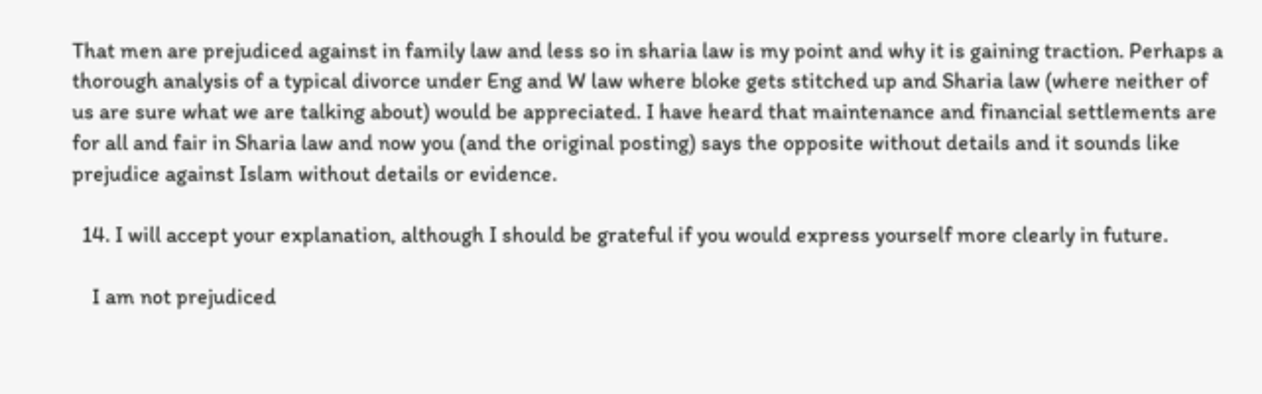That men are prejudiced against in family law and less so in sharia law is my point and why it is gaining traction. Perhaps a thorough analysis of a typical divorce under Eng and W law where bloke gets stitched up and Sharia law (where neither of us are sure what we are talking about) would be appreciated. I have heard that maintenance and financial settlements are for all and fair in Sharia law and now you (and the original posting) says the opposite without details and it sounds like prejudice against Islam without details or evidence.

  14. I will accept your explanation, although I should be grateful if you would express yourself more clearly in future.

    I am not prejudiced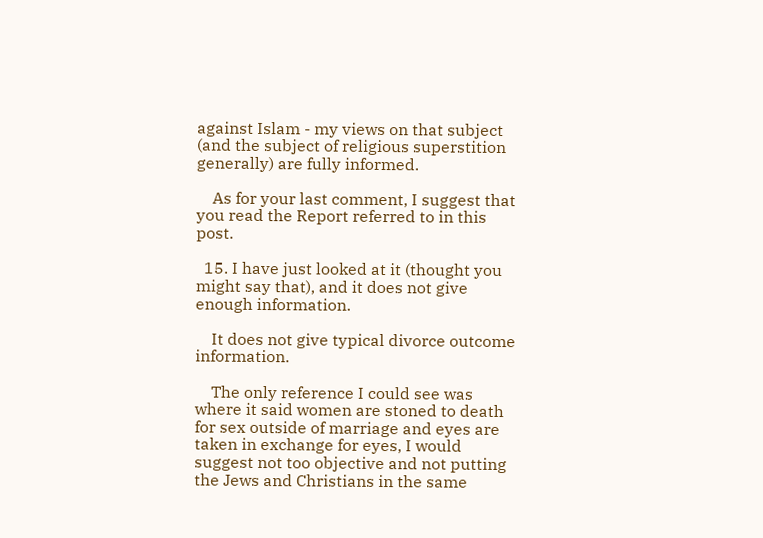against Islam - my views on that subject (and the subject of religious superstition generally) are fully informed.

    As for your last comment, I suggest that you read the Report referred to in this post.

  15. I have just looked at it (thought you might say that), and it does not give enough information.

    It does not give typical divorce outcome information.

    The only reference I could see was where it said women are stoned to death for sex outside of marriage and eyes are taken in exchange for eyes, I would suggest not too objective and not putting the Jews and Christians in the same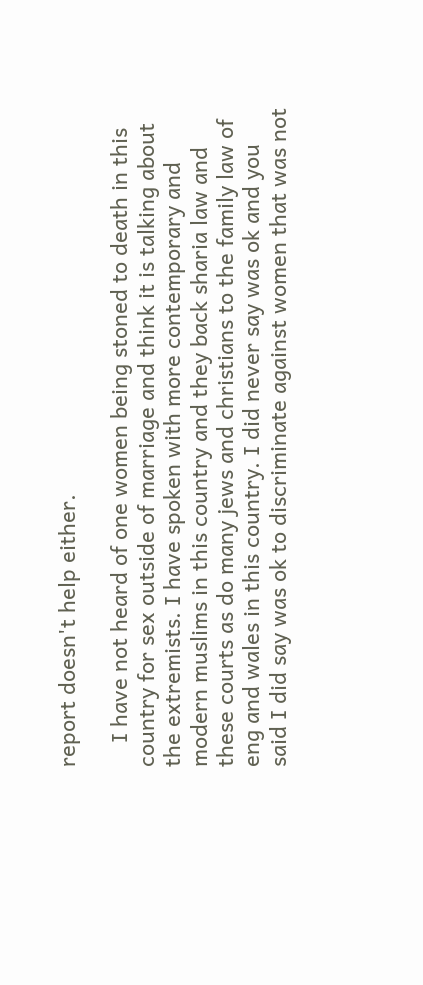report doesn't help either.

    I have not heard of one women being stoned to death in this country for sex outside of marriage and think it is talking about the extremists. I have spoken with more contemporary and modern muslims in this country and they back sharia law and these courts as do many jews and christians to the family law of eng and wales in this country. I did never say was ok and you said I did say was ok to discriminate against women that was not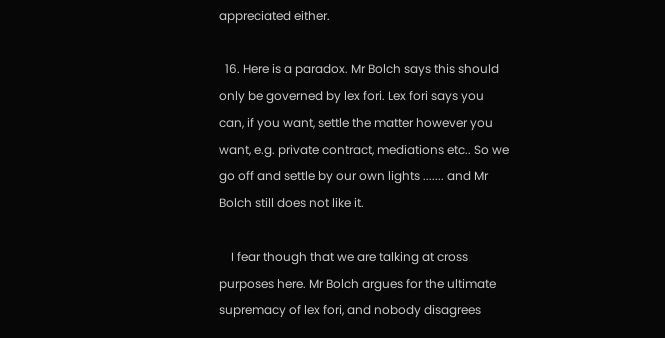appreciated either.

  16. Here is a paradox. Mr Bolch says this should only be governed by lex fori. Lex fori says you can, if you want, settle the matter however you want, e.g. private contract, mediations etc.. So we go off and settle by our own lights ....... and Mr Bolch still does not like it.

    I fear though that we are talking at cross purposes here. Mr Bolch argues for the ultimate supremacy of lex fori, and nobody disagrees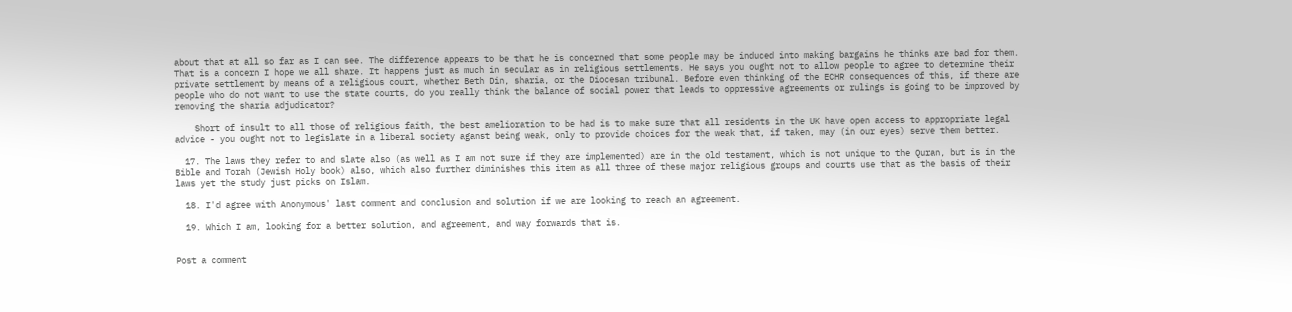about that at all so far as I can see. The difference appears to be that he is concerned that some people may be induced into making bargains he thinks are bad for them. That is a concern I hope we all share. It happens just as much in secular as in religious settlements. He says you ought not to allow people to agree to determine their private settlement by means of a religious court, whether Beth Din, sharia, or the Diocesan tribunal. Before even thinking of the ECHR consequences of this, if there are people who do not want to use the state courts, do you really think the balance of social power that leads to oppressive agreements or rulings is going to be improved by removing the sharia adjudicator?

    Short of insult to all those of religious faith, the best amelioration to be had is to make sure that all residents in the UK have open access to appropriate legal advice - you ought not to legislate in a liberal society aganst being weak, only to provide choices for the weak that, if taken, may (in our eyes) serve them better.

  17. The laws they refer to and slate also (as well as I am not sure if they are implemented) are in the old testament, which is not unique to the Quran, but is in the Bible and Torah (Jewish Holy book) also, which also further diminishes this item as all three of these major religious groups and courts use that as the basis of their laws yet the study just picks on Islam.

  18. I'd agree with Anonymous' last comment and conclusion and solution if we are looking to reach an agreement.

  19. Which I am, looking for a better solution, and agreement, and way forwards that is.


Post a comment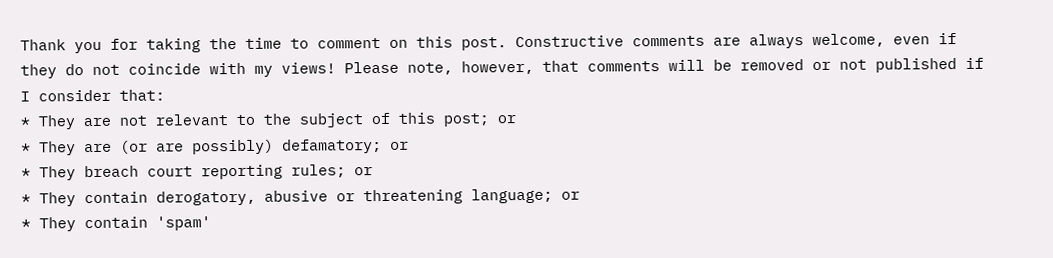Thank you for taking the time to comment on this post. Constructive comments are always welcome, even if they do not coincide with my views! Please note, however, that comments will be removed or not published if I consider that:
* They are not relevant to the subject of this post; or
* They are (or are possibly) defamatory; or
* They breach court reporting rules; or
* They contain derogatory, abusive or threatening language; or
* They contain 'spam'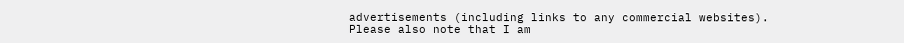advertisements (including links to any commercial websites).
Please also note that I am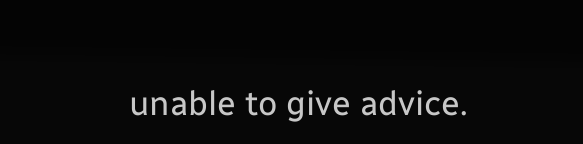unable to give advice.